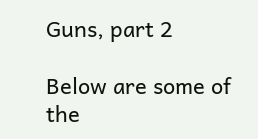Guns, part 2

Below are some of the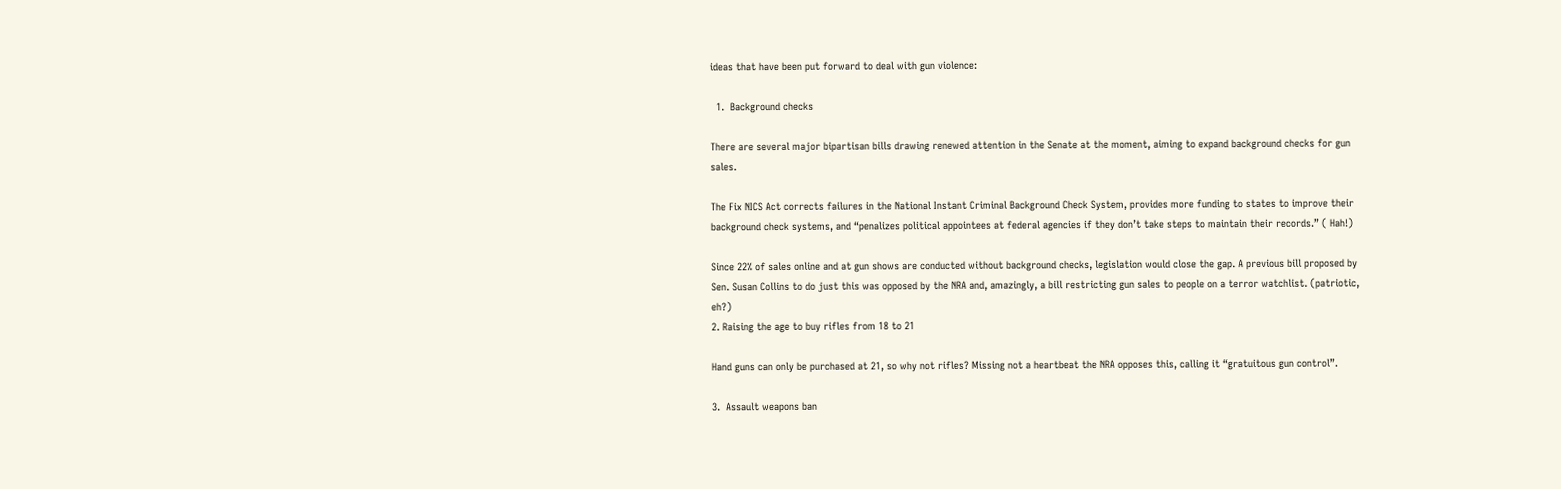ideas that have been put forward to deal with gun violence:

  1.  Background checks

There are several major bipartisan bills drawing renewed attention in the Senate at the moment, aiming to expand background checks for gun sales.

The Fix NICS Act corrects failures in the National Instant Criminal Background Check System, provides more funding to states to improve their background check systems, and “penalizes political appointees at federal agencies if they don’t take steps to maintain their records.” ( Hah!)

Since 22% of sales online and at gun shows are conducted without background checks, legislation would close the gap. A previous bill proposed by Sen. Susan Collins to do just this was opposed by the NRA and, amazingly, a bill restricting gun sales to people on a terror watchlist. (patriotic, eh?)
2. Raising the age to buy rifles from 18 to 21

Hand guns can only be purchased at 21, so why not rifles? Missing not a heartbeat the NRA opposes this, calling it “gratuitous gun control”.

3.  Assault weapons ban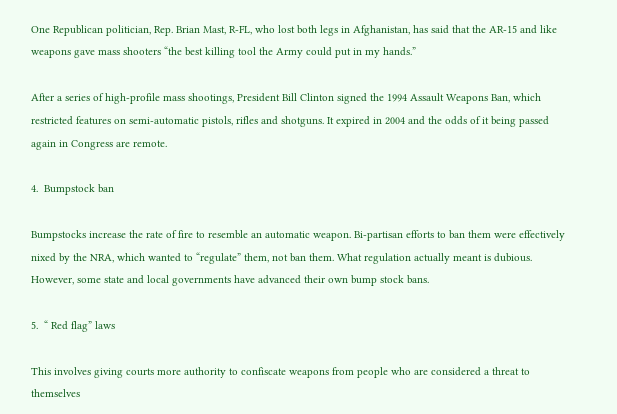One Republican politician, Rep. Brian Mast, R-FL, who lost both legs in Afghanistan, has said that the AR-15 and like weapons gave mass shooters “the best killing tool the Army could put in my hands.”

After a series of high-profile mass shootings, President Bill Clinton signed the 1994 Assault Weapons Ban, which restricted features on semi-automatic pistols, rifles and shotguns. It expired in 2004 and the odds of it being passed again in Congress are remote.

4.  Bumpstock ban

Bumpstocks increase the rate of fire to resemble an automatic weapon. Bi-partisan efforts to ban them were effectively nixed by the NRA, which wanted to “regulate” them, not ban them. What regulation actually meant is dubious. However, some state and local governments have advanced their own bump stock bans.

5.  “ Red flag” laws

This involves giving courts more authority to confiscate weapons from people who are considered a threat to themselves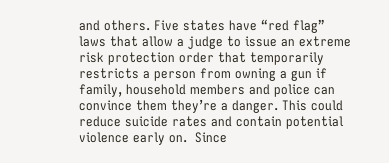and others. Five states have “red flag” laws that allow a judge to issue an extreme risk protection order that temporarily restricts a person from owning a gun if family, household members and police can convince them they’re a danger. This could reduce suicide rates and contain potential violence early on.  Since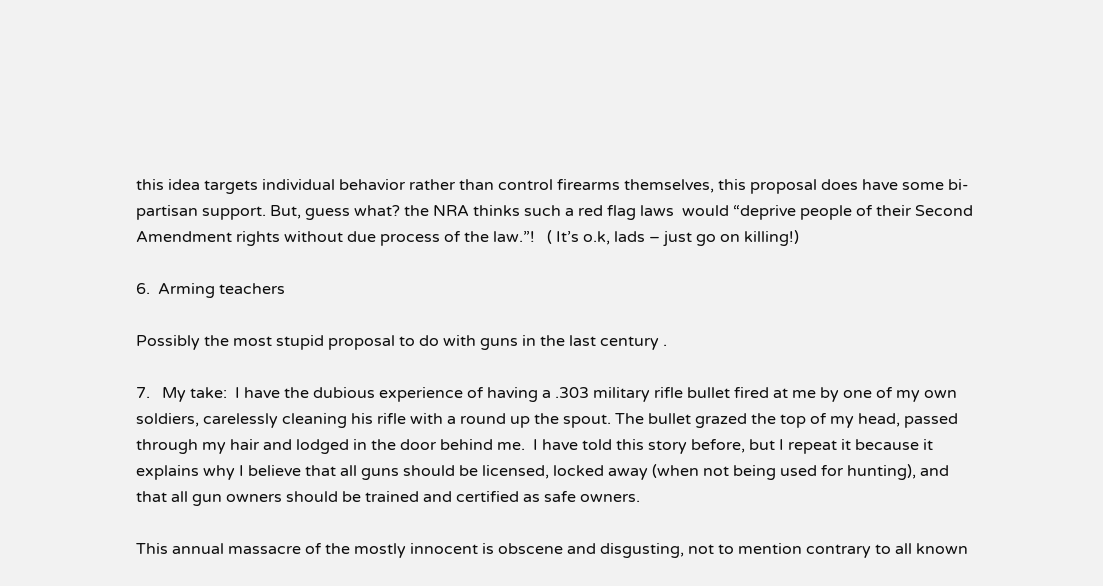this idea targets individual behavior rather than control firearms themselves, this proposal does have some bi- partisan support. But, guess what? the NRA thinks such a red flag laws  would “deprive people of their Second Amendment rights without due process of the law.”!   ( It’s o.k, lads – just go on killing!)

6.  Arming teachers

Possibly the most stupid proposal to do with guns in the last century .

7.   My take:  I have the dubious experience of having a .303 military rifle bullet fired at me by one of my own soldiers, carelessly cleaning his rifle with a round up the spout. The bullet grazed the top of my head, passed through my hair and lodged in the door behind me.  I have told this story before, but I repeat it because it explains why I believe that all guns should be licensed, locked away (when not being used for hunting), and that all gun owners should be trained and certified as safe owners.

This annual massacre of the mostly innocent is obscene and disgusting, not to mention contrary to all known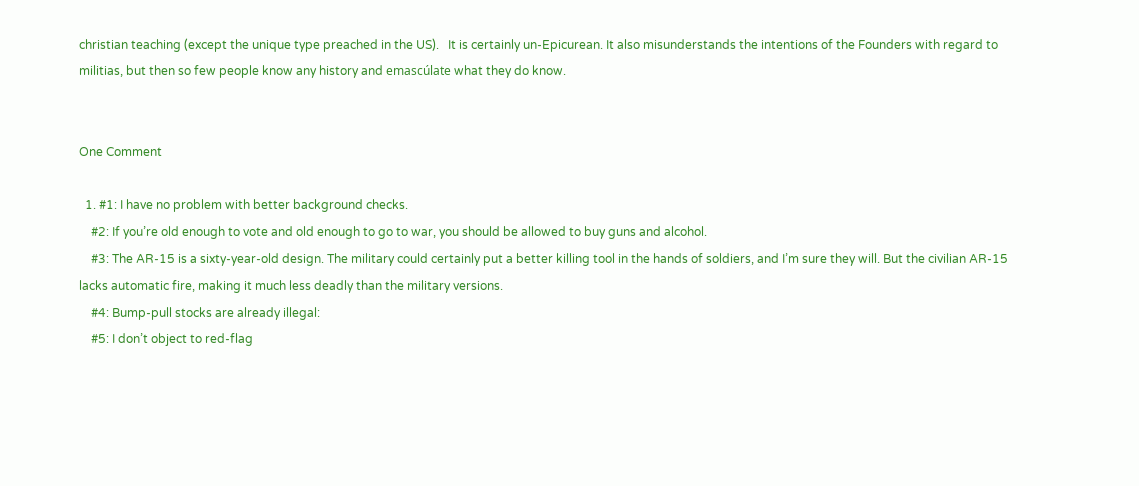christian teaching (except the unique type preached in the US).   It is certainly un-Epicurean. It also misunderstands the intentions of the Founders with regard to militias, but then so few people know any history and emascúlate what they do know.


One Comment

  1. #1: I have no problem with better background checks.
    #2: If you’re old enough to vote and old enough to go to war, you should be allowed to buy guns and alcohol.
    #3: The AR-15 is a sixty-year-old design. The military could certainly put a better killing tool in the hands of soldiers, and I’m sure they will. But the civilian AR-15 lacks automatic fire, making it much less deadly than the military versions.
    #4: Bump-pull stocks are already illegal:
    #5: I don’t object to red-flag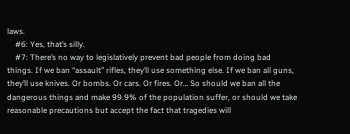laws.
    #6: Yes, that’s silly.
    #7: There’s no way to legislatively prevent bad people from doing bad things. If we ban “assault” rifles, they’ll use something else. If we ban all guns, they’ll use knives. Or bombs. Or cars. Or fires. Or… So should we ban all the dangerous things and make 99.9% of the population suffer, or should we take reasonable precautions but accept the fact that tragedies will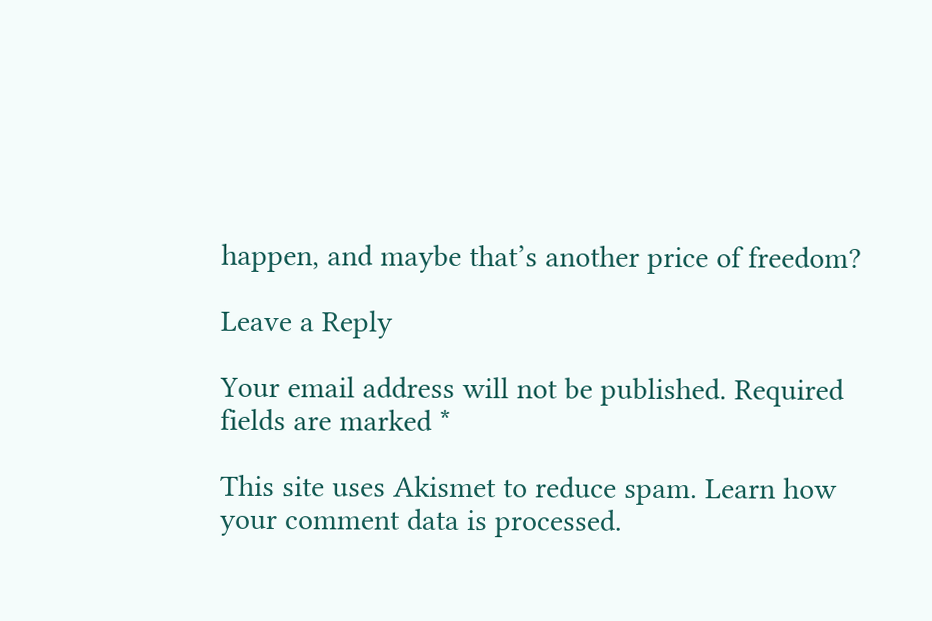happen, and maybe that’s another price of freedom?

Leave a Reply

Your email address will not be published. Required fields are marked *

This site uses Akismet to reduce spam. Learn how your comment data is processed.